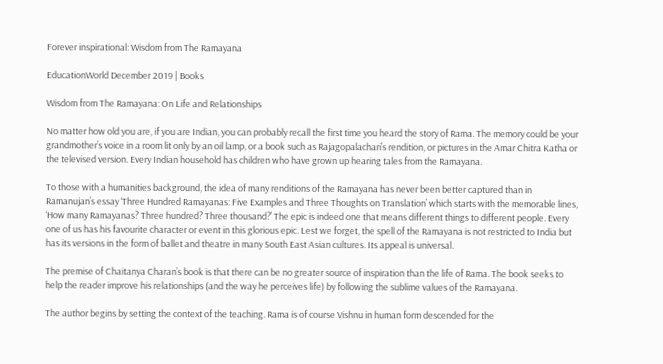Forever inspirational: Wisdom from The Ramayana

EducationWorld December 2019 | Books

Wisdom from The Ramayana: On Life and Relationships

No matter how old you are, if you are Indian, you can probably recall the first time you heard the story of Rama. The memory could be your grandmother’s voice in a room lit only by an oil lamp, or a book such as Rajagopalachari’s rendition, or pictures in the Amar Chitra Katha or the televised version. Every Indian household has children who have grown up hearing tales from the Ramayana.

To those with a humanities background, the idea of many renditions of the Ramayana has never been better captured than in Ramanujan’s essay ‘Three Hundred Ramayanas: Five Examples and Three Thoughts on Translation’ which starts with the memorable lines, ‘How many Ramayanas? Three hundred? Three thousand?’ The epic is indeed one that means different things to different people. Every one of us has his favourite character or event in this glorious epic. Lest we forget, the spell of the Ramayana is not restricted to India but has its versions in the form of ballet and theatre in many South East Asian cultures. Its appeal is universal.

The premise of Chaitanya Charan’s book is that there can be no greater source of inspiration than the life of Rama. The book seeks to help the reader improve his relationships (and the way he perceives life) by following the sublime values of the Ramayana.

The author begins by setting the context of the teaching. Rama is of course Vishnu in human form descended for the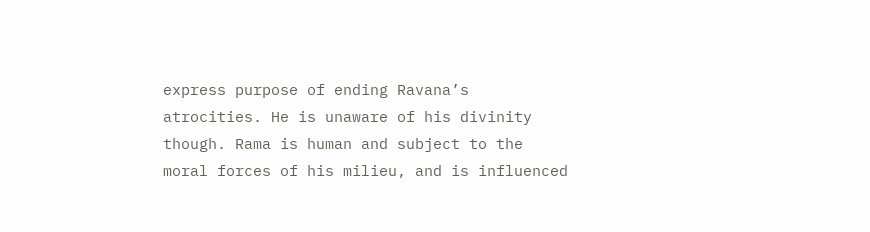express purpose of ending Ravana’s atrocities. He is unaware of his divinity though. Rama is human and subject to the moral forces of his milieu, and is influenced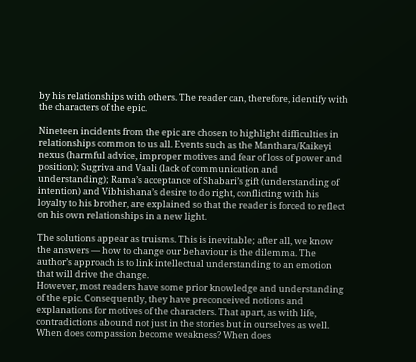by his relationships with others. The reader can, therefore, identify with the characters of the epic.

Nineteen incidents from the epic are chosen to highlight difficulties in relationships common to us all. Events such as the Manthara/Kaikeyi nexus (harmful advice, improper motives and fear of loss of power and position); Sugriva and Vaali (lack of communication and understanding); Rama’s acceptance of Shabari’s gift (understanding of intention) and Vibhishana’s desire to do right, conflicting with his loyalty to his brother, are explained so that the reader is forced to reflect on his own relationships in a new light.

The solutions appear as truisms. This is inevitable; after all, we know the answers — how to change our behaviour is the dilemma. The author’s approach is to link intellectual understanding to an emotion that will drive the change.
However, most readers have some prior knowledge and understanding of the epic. Consequently, they have preconceived notions and explanations for motives of the characters. That apart, as with life, contradictions abound not just in the stories but in ourselves as well. When does compassion become weakness? When does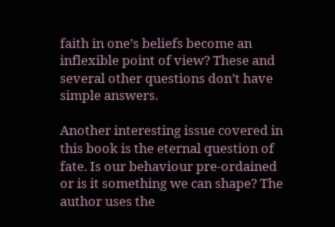faith in one’s beliefs become an inflexible point of view? These and several other questions don’t have simple answers.

Another interesting issue covered in this book is the eternal question of fate. Is our behaviour pre-ordained or is it something we can shape? The author uses the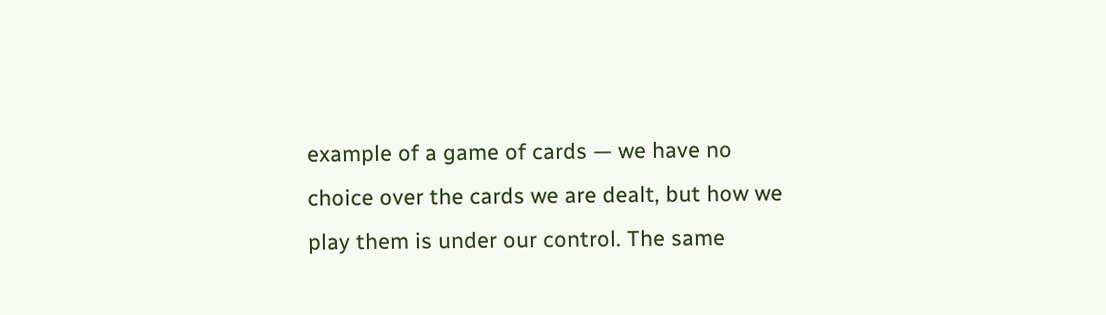example of a game of cards — we have no choice over the cards we are dealt, but how we play them is under our control. The same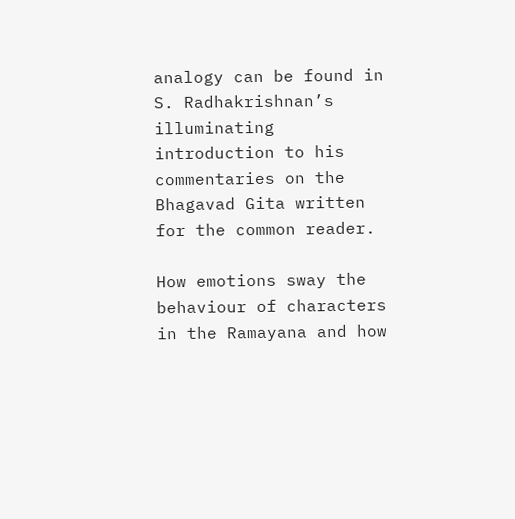analogy can be found in S. Radhakrishnan’s illuminating introduction to his commentaries on the Bhagavad Gita written for the common reader.

How emotions sway the behaviour of characters in the Ramayana and how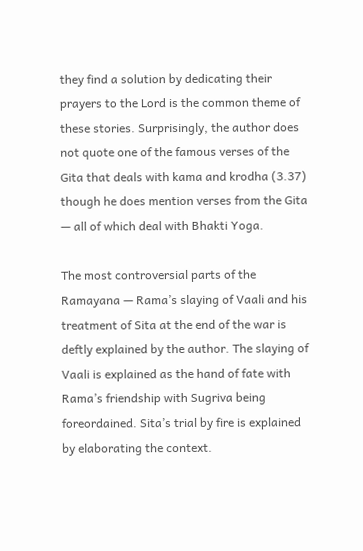they find a solution by dedicating their prayers to the Lord is the common theme of these stories. Surprisingly, the author does not quote one of the famous verses of the Gita that deals with kama and krodha (3.37) though he does mention verses from the Gita — all of which deal with Bhakti Yoga.

The most controversial parts of the Ramayana — Rama’s slaying of Vaali and his treatment of Sita at the end of the war is deftly explained by the author. The slaying of Vaali is explained as the hand of fate with Rama’s friendship with Sugriva being foreordained. Sita’s trial by fire is explained by elaborating the context.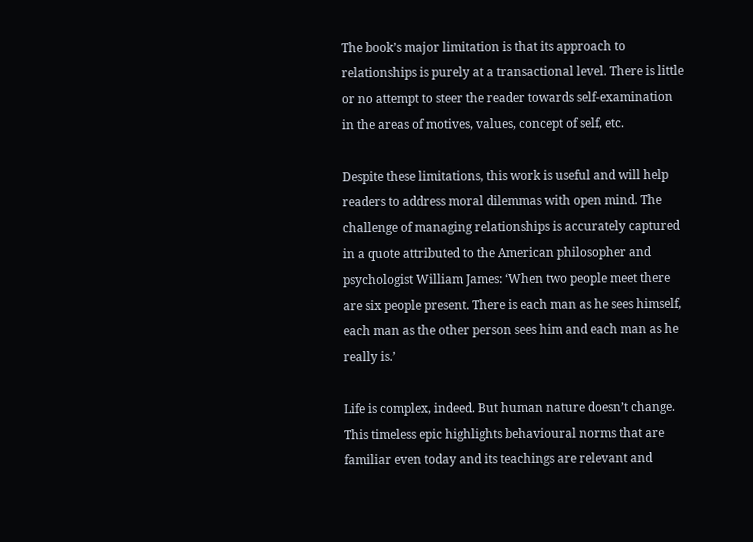The book’s major limitation is that its approach to relationships is purely at a transactional level. There is little or no attempt to steer the reader towards self-examination in the areas of motives, values, concept of self, etc.

Despite these limitations, this work is useful and will help readers to address moral dilemmas with open mind. The challenge of managing relationships is accurately captured in a quote attributed to the American philosopher and psychologist William James: ‘When two people meet there are six people present. There is each man as he sees himself, each man as the other person sees him and each man as he really is.’

Life is complex, indeed. But human nature doesn’t change. This timeless epic highlights behavioural norms that are familiar even today and its teachings are relevant and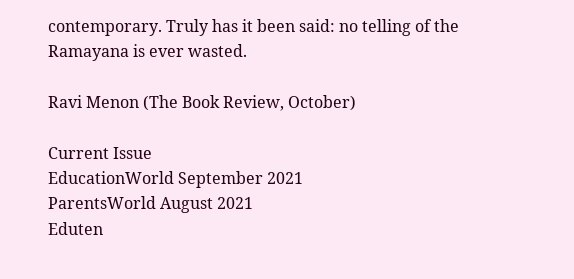contemporary. Truly has it been said: no telling of the Ramayana is ever wasted.

Ravi Menon (The Book Review, October)

Current Issue
EducationWorld September 2021
ParentsWorld August 2021
Eduten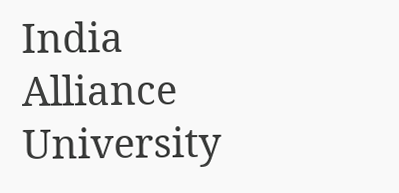India
Alliance University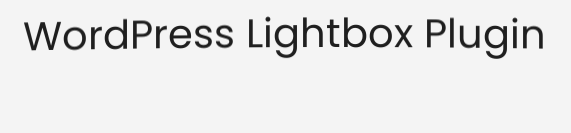WordPress Lightbox Plugin